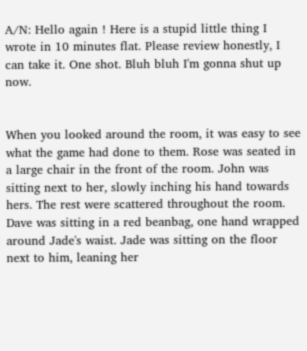A/N: Hello again ! Here is a stupid little thing I wrote in 10 minutes flat. Please review honestly, I can take it. One shot. Bluh bluh I'm gonna shut up now.


When you looked around the room, it was easy to see what the game had done to them. Rose was seated in a large chair in the front of the room. John was sitting next to her, slowly inching his hand towards hers. The rest were scattered throughout the room. Dave was sitting in a red beanbag, one hand wrapped around Jade's waist. Jade was sitting on the floor next to him, leaning her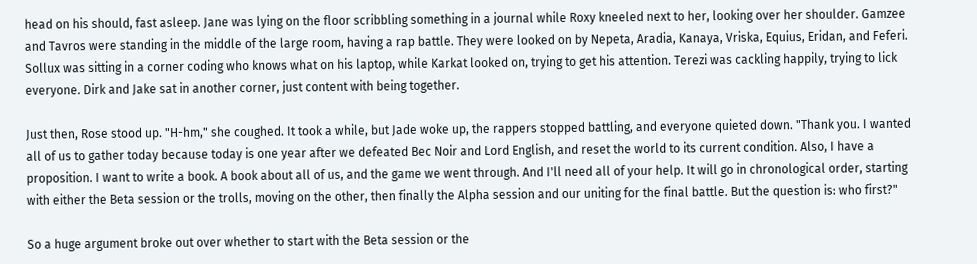head on his should, fast asleep. Jane was lying on the floor scribbling something in a journal while Roxy kneeled next to her, looking over her shoulder. Gamzee and Tavros were standing in the middle of the large room, having a rap battle. They were looked on by Nepeta, Aradia, Kanaya, Vriska, Equius, Eridan, and Feferi. Sollux was sitting in a corner coding who knows what on his laptop, while Karkat looked on, trying to get his attention. Terezi was cackling happily, trying to lick everyone. Dirk and Jake sat in another corner, just content with being together.

Just then, Rose stood up. "H-hm," she coughed. It took a while, but Jade woke up, the rappers stopped battling, and everyone quieted down. "Thank you. I wanted all of us to gather today because today is one year after we defeated Bec Noir and Lord English, and reset the world to its current condition. Also, I have a proposition. I want to write a book. A book about all of us, and the game we went through. And I'll need all of your help. It will go in chronological order, starting with either the Beta session or the trolls, moving on the other, then finally the Alpha session and our uniting for the final battle. But the question is: who first?"

So a huge argument broke out over whether to start with the Beta session or the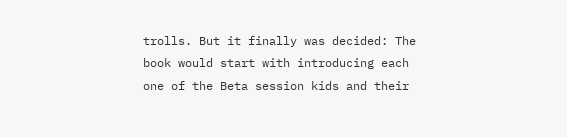trolls. But it finally was decided: The book would start with introducing each one of the Beta session kids and their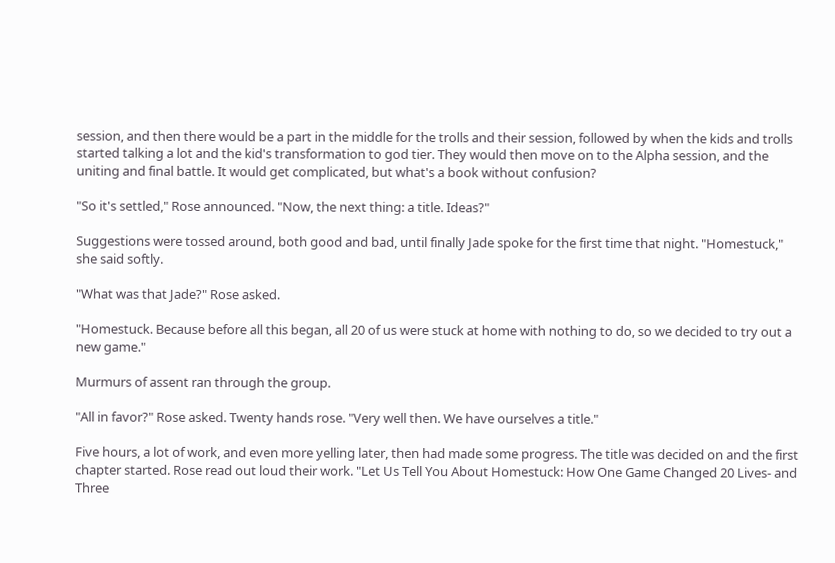session, and then there would be a part in the middle for the trolls and their session, followed by when the kids and trolls started talking a lot and the kid's transformation to god tier. They would then move on to the Alpha session, and the uniting and final battle. It would get complicated, but what's a book without confusion?

"So it's settled," Rose announced. "Now, the next thing: a title. Ideas?"

Suggestions were tossed around, both good and bad, until finally Jade spoke for the first time that night. "Homestuck," she said softly.

"What was that Jade?" Rose asked.

"Homestuck. Because before all this began, all 20 of us were stuck at home with nothing to do, so we decided to try out a new game."

Murmurs of assent ran through the group.

"All in favor?" Rose asked. Twenty hands rose. "Very well then. We have ourselves a title."

Five hours, a lot of work, and even more yelling later, then had made some progress. The title was decided on and the first chapter started. Rose read out loud their work. "Let Us Tell You About Homestuck: How One Game Changed 20 Lives- and Three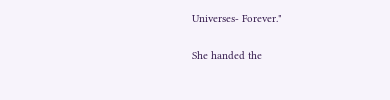Universes- Forever."

She handed the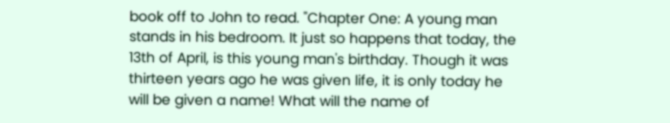book off to John to read. "Chapter One: A young man stands in his bedroom. It just so happens that today, the 13th of April, is this young man's birthday. Though it was thirteen years ago he was given life, it is only today he will be given a name! What will the name of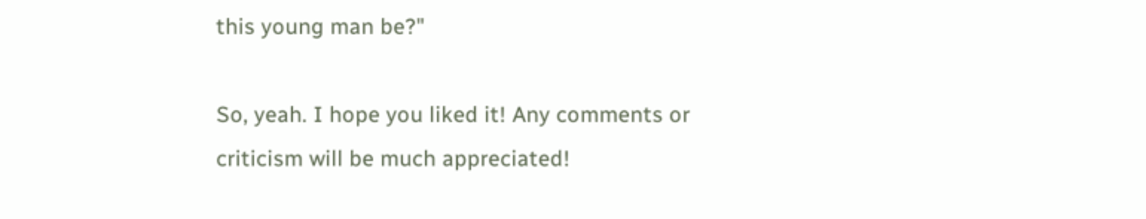this young man be?"

So, yeah. I hope you liked it! Any comments or criticism will be much appreciated!